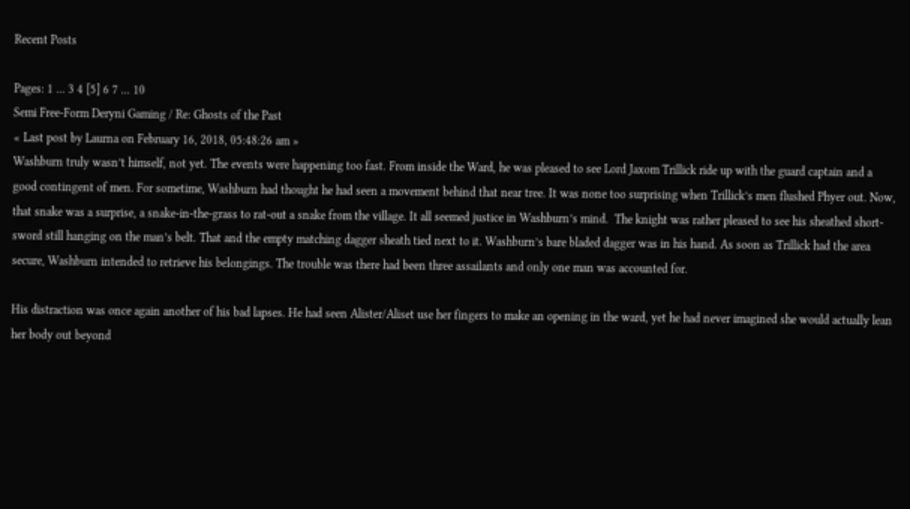Recent Posts

Pages: 1 ... 3 4 [5] 6 7 ... 10
Semi Free-Form Deryni Gaming / Re: Ghosts of the Past
« Last post by Laurna on February 16, 2018, 05:48:26 am »
Washburn truly wasn’t himself, not yet. The events were happening too fast. From inside the Ward, he was pleased to see Lord Jaxom Trillick ride up with the guard captain and a good contingent of men. For sometime, Washburn had thought he had seen a movement behind that near tree. It was none too surprising when Trillick’s men flushed Phyer out. Now, that snake was a surprise, a snake-in-the-grass to rat-out a snake from the village. It all seemed justice in Washburn’s mind.  The knight was rather pleased to see his sheathed short-sword still hanging on the man’s belt. That and the empty matching dagger sheath tied next to it. Washburn’s bare bladed dagger was in his hand. As soon as Trillick had the area secure, Washburn intended to retrieve his belongings. The trouble was there had been three assailants and only one man was accounted for.

His distraction was once again another of his bad lapses. He had seen Alister/Aliset use her fingers to make an opening in the ward, yet he had never imagined she would actually lean her body out beyond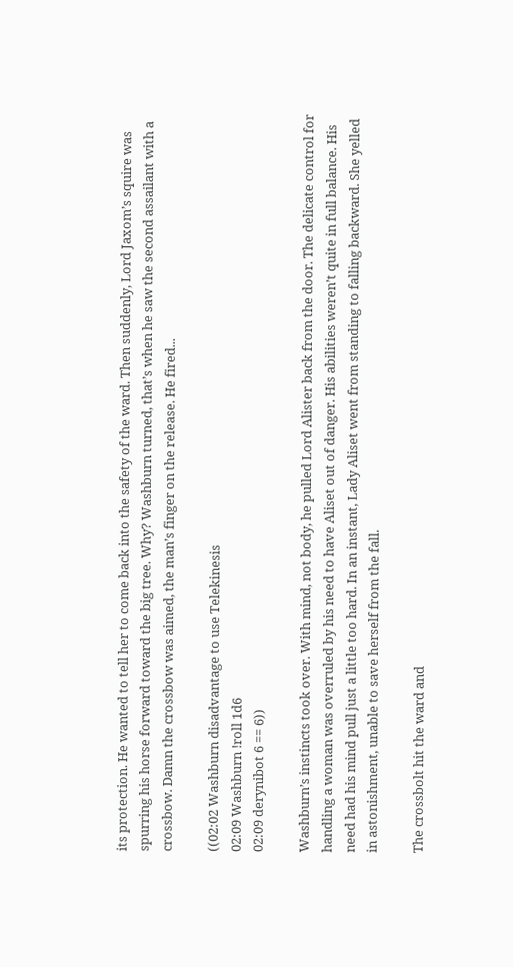its protection. He wanted to tell her to come back into the safety of the ward. Then suddenly, Lord Jaxom’s squire was spurring his horse forward toward the big tree. Why? Washburn turned, that’s when he saw the second assailant with a crossbow. Damn the crossbow was aimed, the man’s finger on the release. He fired...

((02:02 Washburn disadvantage to use Telekinesis
02:09 Washburn !roll 1d6
02:09 derynibot 6 == 6))

Washburn’s instincts took over. With mind, not body, he pulled Lord Alister back from the door. The delicate control for handling a woman was overruled by his need to have Aliset out of danger. His abilities weren’t quite in full balance. His need had his mind pull just a little too hard. In an instant, Lady Aliset went from standing to falling backward. She yelled in astonishment, unable to save herself from the fall.

The crossbolt hit the ward and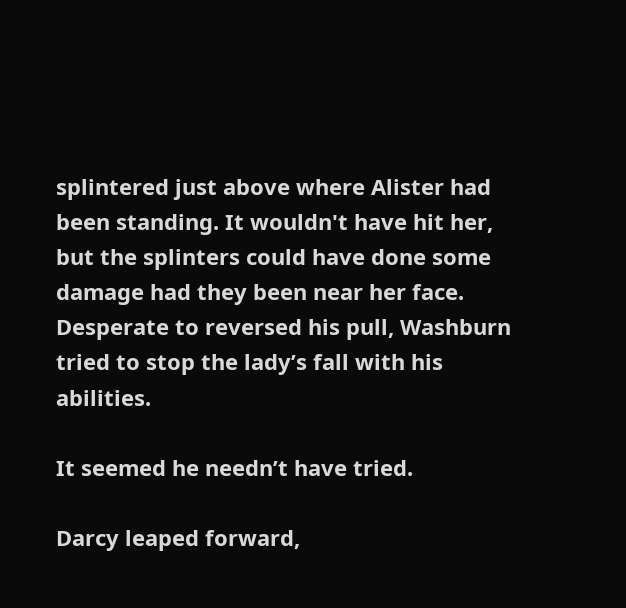splintered just above where Alister had been standing. It wouldn't have hit her, but the splinters could have done some damage had they been near her face. Desperate to reversed his pull, Washburn tried to stop the lady’s fall with his abilities.

It seemed he needn’t have tried.

Darcy leaped forward,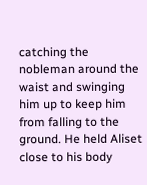catching the nobleman around the waist and swinging him up to keep him from falling to the ground. He held Aliset close to his body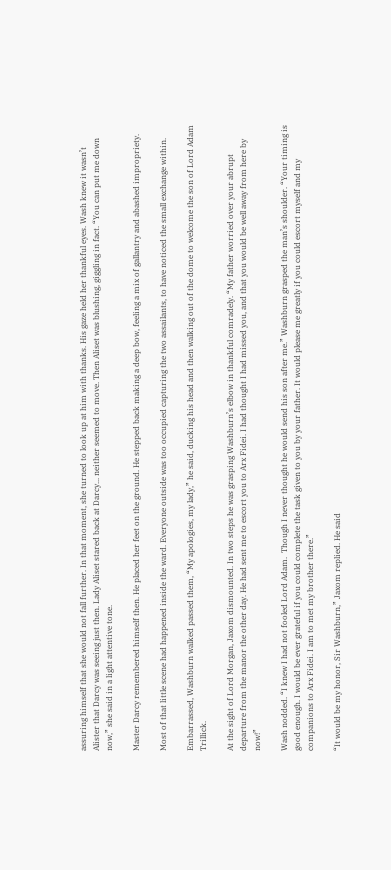assuring himself that she would not fall further. In that moment, she turned to look up at him with thanks. His gaze held her thankful eyes. Wash knew it wasn’t Alister that Darcy was seeing just then. Lady Aliset stared back at Darcy... neither seemed to move. Then Aliset was blushing, giggling in fact. “You can put me down now,” she said in a light attentive tone.

Master Darcy remembered himself then. He placed her feet on the ground. He stepped back making a deep bow, feeling a mix of gallantry and abashed impropriety.

Most of that little scene had happened inside the ward. Everyone outside was too occupied capturing the two assailants, to have noticed the small exchange within.

Embarrassed, Washburn walked passed them, “My apologies, my lady,” he said, ducking his head and then walking out of the dome to welcome the son of Lord Adam Trillick.

At the sight of Lord Morgan, Jaxom dismounted. In two steps he was grasping Washburn’s elbow in thankful comradely. “My father worried over your abrupt departure from the manor the other day. He had sent me to escort you to Arx Fidei. I had thought I had missed you, and that you would be well away from here by now!”

Wash nodded. “I knew I had not fooled Lord Adam.  Though I never thought he would send his son after me.” Washburn grasped the man’s shoulder. “Your timing is good enough. I would be ever grateful if you could complete the task given to you by your father. It would please me greatly if you could escort myself and my companions to Arx Fidei. I am to met my brother there.”

“It would be my honor, Sir Washburn,” Jaxom replied. He said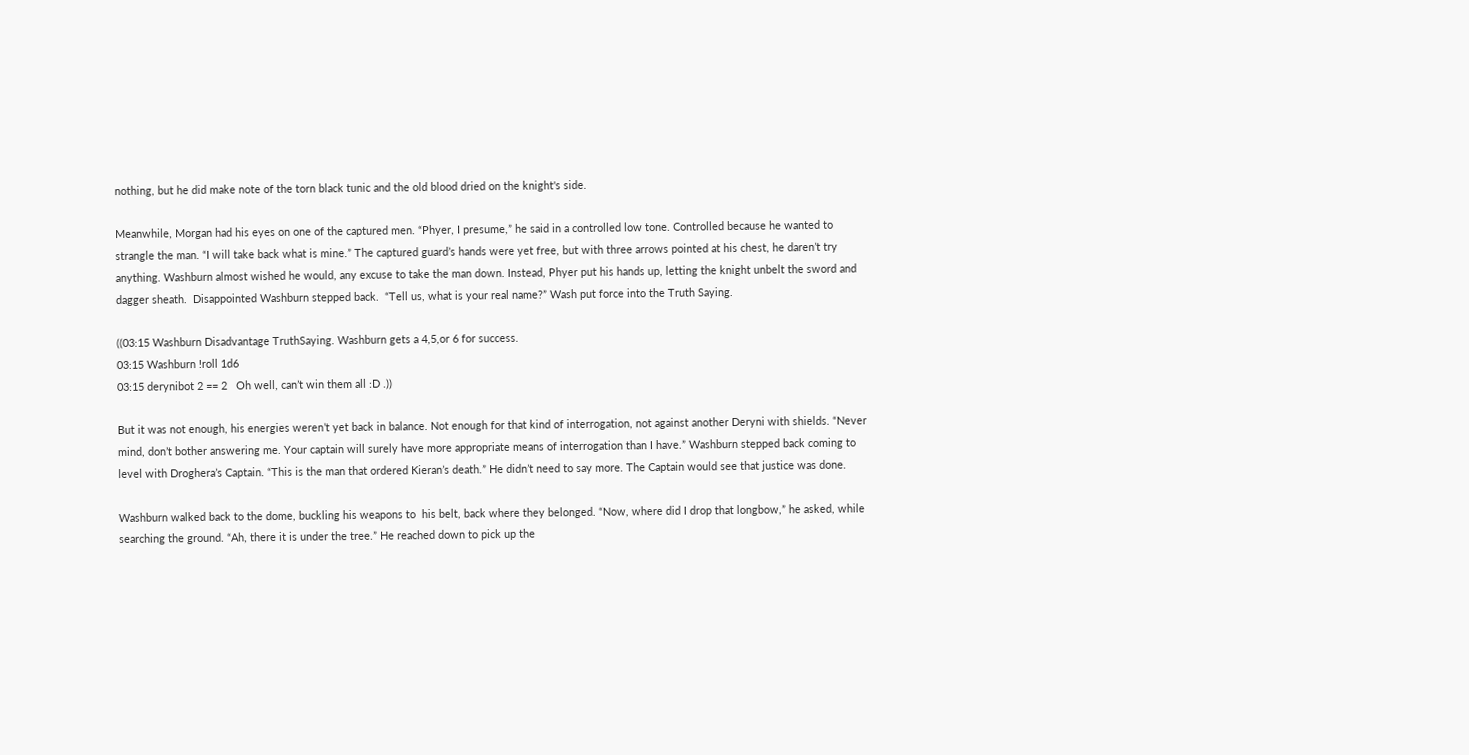nothing, but he did make note of the torn black tunic and the old blood dried on the knight's side.

Meanwhile, Morgan had his eyes on one of the captured men. “Phyer, I presume,” he said in a controlled low tone. Controlled because he wanted to strangle the man. “I will take back what is mine.” The captured guard’s hands were yet free, but with three arrows pointed at his chest, he daren’t try anything. Washburn almost wished he would, any excuse to take the man down. Instead, Phyer put his hands up, letting the knight unbelt the sword and dagger sheath.  Disappointed Washburn stepped back.  “Tell us, what is your real name?” Wash put force into the Truth Saying.

((03:15 Washburn Disadvantage TruthSaying. Washburn gets a 4,5,or 6 for success.
03:15 Washburn !roll 1d6
03:15 derynibot 2 == 2   Oh well, can’t win them all :D .))

But it was not enough, his energies weren’t yet back in balance. Not enough for that kind of interrogation, not against another Deryni with shields. “Never mind, don’t bother answering me. Your captain will surely have more appropriate means of interrogation than I have.” Washburn stepped back coming to level with Droghera’s Captain. “This is the man that ordered Kieran’s death.” He didn’t need to say more. The Captain would see that justice was done.

Washburn walked back to the dome, buckling his weapons to  his belt, back where they belonged. “Now, where did I drop that longbow,” he asked, while searching the ground. “Ah, there it is under the tree.” He reached down to pick up the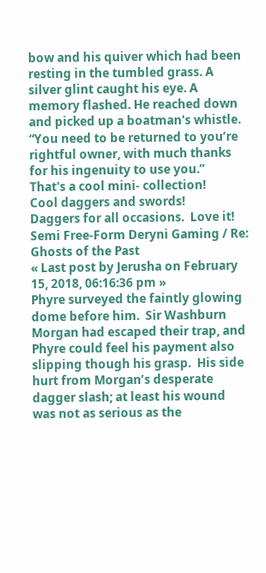bow and his quiver which had been resting in the tumbled grass. A silver glint caught his eye. A memory flashed. He reached down and picked up a boatman's whistle. “You need to be returned to you’re rightful owner, with much thanks for his ingenuity to use you.”
That's a cool mini- collection!
Cool daggers and swords!
Daggers for all occasions.  Love it!
Semi Free-Form Deryni Gaming / Re: Ghosts of the Past
« Last post by Jerusha on February 15, 2018, 06:16:36 pm »
Phyre surveyed the faintly glowing dome before him.  Sir Washburn Morgan had escaped their trap, and Phyre could feel his payment also slipping though his grasp.  His side hurt from Morgan’s desperate dagger slash; at least his wound was not as serious as the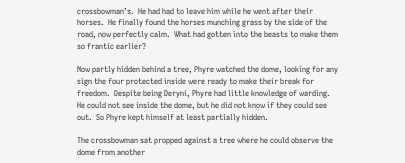crossbowman’s.  He had had to leave him while he went after their horses.  He finally found the horses munching grass by the side of the road, now perfectly calm.  What had gotten into the beasts to make them so frantic earlier?

Now partly hidden behind a tree, Phyre watched the dome, looking for any sign the four protected inside were ready to make their break for freedom.  Despite being Deryni, Phyre had little knowledge of warding.  He could not see inside the dome, but he did not know if they could see out.  So Phyre kept himself at least partially hidden.

The crossbowman sat propped against a tree where he could observe the dome from another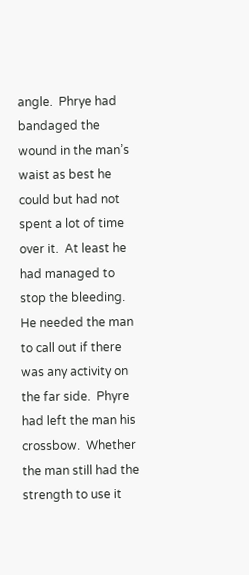angle.  Phrye had bandaged the wound in the man’s waist as best he could but had not spent a lot of time over it.  At least he had managed to stop the bleeding.  He needed the man to call out if there was any activity on the far side.  Phyre had left the man his crossbow.  Whether the man still had the strength to use it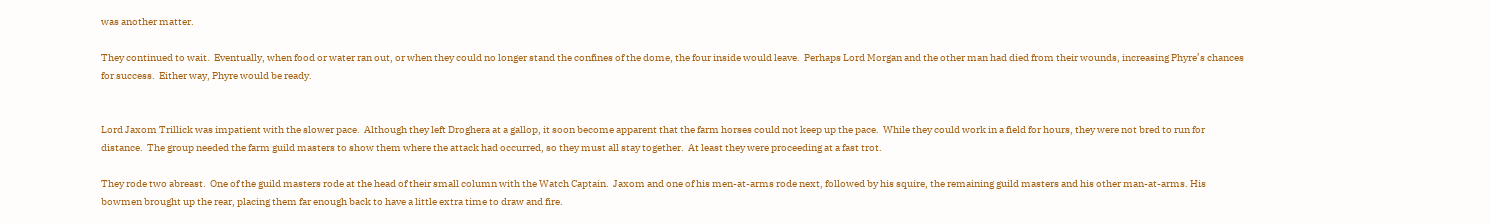was another matter.

They continued to wait.  Eventually, when food or water ran out, or when they could no longer stand the confines of the dome, the four inside would leave.  Perhaps Lord Morgan and the other man had died from their wounds, increasing Phyre’s chances for success.  Either way, Phyre would be ready.


Lord Jaxom Trillick was impatient with the slower pace.  Although they left Droghera at a gallop, it soon become apparent that the farm horses could not keep up the pace.  While they could work in a field for hours, they were not bred to run for distance.  The group needed the farm guild masters to show them where the attack had occurred, so they must all stay together.  At least they were proceeding at a fast trot.

They rode two abreast.  One of the guild masters rode at the head of their small column with the Watch Captain.  Jaxom and one of his men-at-arms rode next, followed by his squire, the remaining guild masters and his other man-at-arms. His bowmen brought up the rear, placing them far enough back to have a little extra time to draw and fire.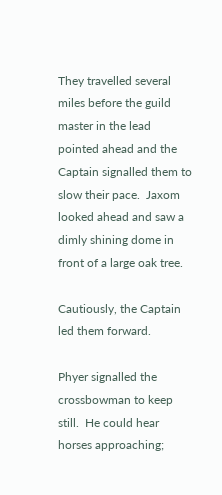They travelled several miles before the guild master in the lead pointed ahead and the Captain signalled them to slow their pace.  Jaxom looked ahead and saw a dimly shining dome in front of a large oak tree.

Cautiously, the Captain led them forward.

Phyer signalled the crossbowman to keep still.  He could hear horses approaching;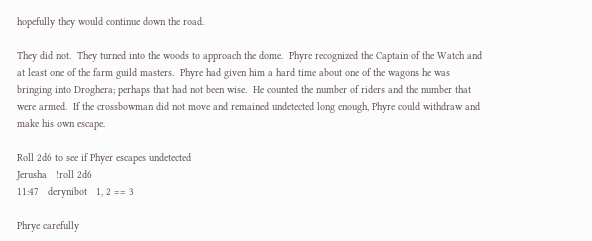hopefully they would continue down the road.

They did not.  They turned into the woods to approach the dome.  Phyre recognized the Captain of the Watch and at least one of the farm guild masters.  Phyre had given him a hard time about one of the wagons he was bringing into Droghera; perhaps that had not been wise.  He counted the number of riders and the number that were armed.  If the crossbowman did not move and remained undetected long enough, Phyre could withdraw and make his own escape.

Roll 2d6 to see if Phyer escapes undetected
Jerusha   !roll 2d6
11:47   derynibot   1, 2 == 3

Phrye carefully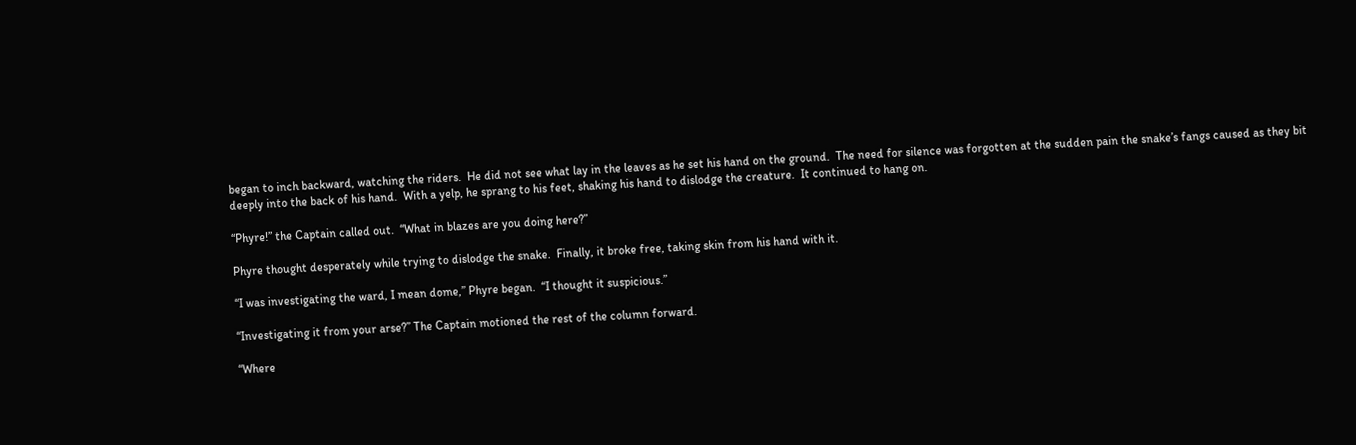began to inch backward, watching the riders.  He did not see what lay in the leaves as he set his hand on the ground.  The need for silence was forgotten at the sudden pain the snake’s fangs caused as they bit deeply into the back of his hand.  With a yelp, he sprang to his feet, shaking his hand to dislodge the creature.  It continued to hang on.

“Phyre!” the Captain called out.  “What in blazes are you doing here?”

Phyre thought desperately while trying to dislodge the snake.  Finally, it broke free, taking skin from his hand with it.

“I was investigating the ward, I mean dome,” Phyre began.  “I thought it suspicious.”

“Investigating it from your arse?” The Captain motioned the rest of the column forward.

“Where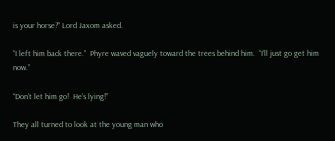is your horse?” Lord Jaxom asked.

“I left him back there.”  Phyre waved vaguely toward the trees behind him.  “I’ll just go get him now.”

“Don’t let him go!  He’s lying!”

They all turned to look at the young man who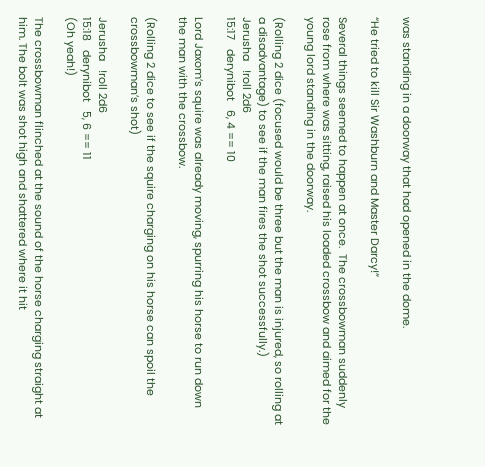was standing in a doorway that had opened in the dome.

“He tried to kill Sir Washburn and Master Darcy!”

Several things seemed to happen at once.  The crossbowman suddenly rose from where was sitting, raised his loaded crossbow and aimed for the young lord standing in the doorway.

(Rolling 2 dice (focused would be three but the man is injured, so rolling at a disadvantage) to see if the man fires the shot successfully.)
Jerusha   !roll 2d6
15:17   derynibot   6, 4 == 10

Lord Jaxom’s squire was already moving, spurring his horse to run down the man with the crossbow.

(Rolling 2 dice to see if the squire charging on his horse can spoil the crossbowman’s shot)

Jerusha   !roll 2d6
15:18   derynibot   5, 6 == 11
(Oh yeah!)

The crossbowman flinched at the sound of the horse charging straight at him. The bolt was shot high and shattered where it hit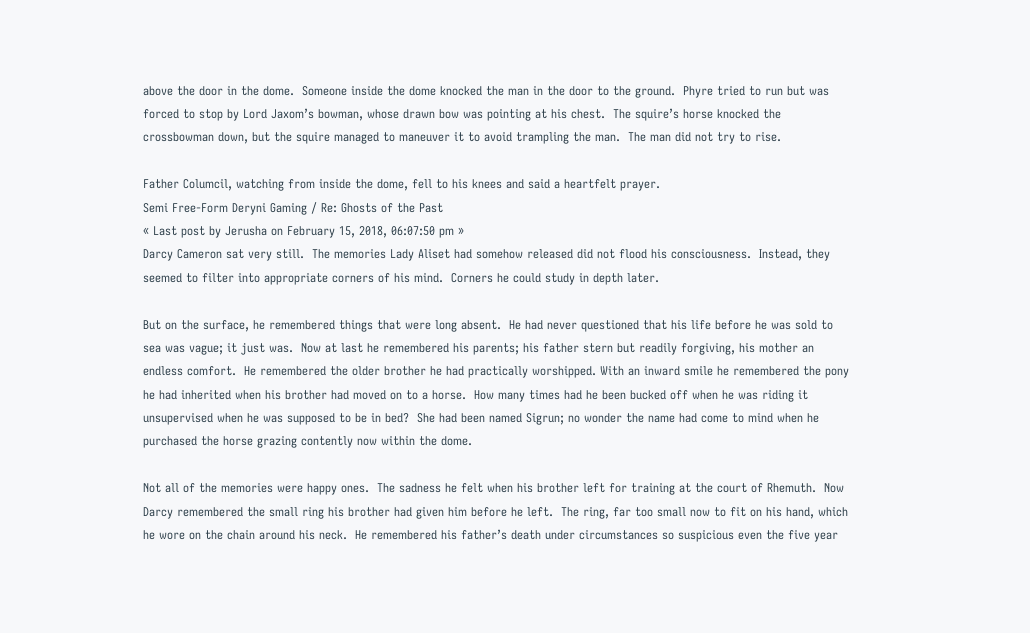above the door in the dome.  Someone inside the dome knocked the man in the door to the ground.  Phyre tried to run but was forced to stop by Lord Jaxom’s bowman, whose drawn bow was pointing at his chest.  The squire’s horse knocked the crossbowman down, but the squire managed to maneuver it to avoid trampling the man.  The man did not try to rise.

Father Columcil, watching from inside the dome, fell to his knees and said a heartfelt prayer.
Semi Free-Form Deryni Gaming / Re: Ghosts of the Past
« Last post by Jerusha on February 15, 2018, 06:07:50 pm »
Darcy Cameron sat very still.  The memories Lady Aliset had somehow released did not flood his consciousness.  Instead, they seemed to filter into appropriate corners of his mind.  Corners he could study in depth later.

But on the surface, he remembered things that were long absent.  He had never questioned that his life before he was sold to sea was vague; it just was.  Now at last he remembered his parents; his father stern but readily forgiving, his mother an endless comfort.  He remembered the older brother he had practically worshipped. With an inward smile he remembered the pony he had inherited when his brother had moved on to a horse.  How many times had he been bucked off when he was riding it unsupervised when he was supposed to be in bed?  She had been named Sigrun; no wonder the name had come to mind when he purchased the horse grazing contently now within the dome.

Not all of the memories were happy ones.  The sadness he felt when his brother left for training at the court of Rhemuth.  Now Darcy remembered the small ring his brother had given him before he left.  The ring, far too small now to fit on his hand, which he wore on the chain around his neck.  He remembered his father’s death under circumstances so suspicious even the five year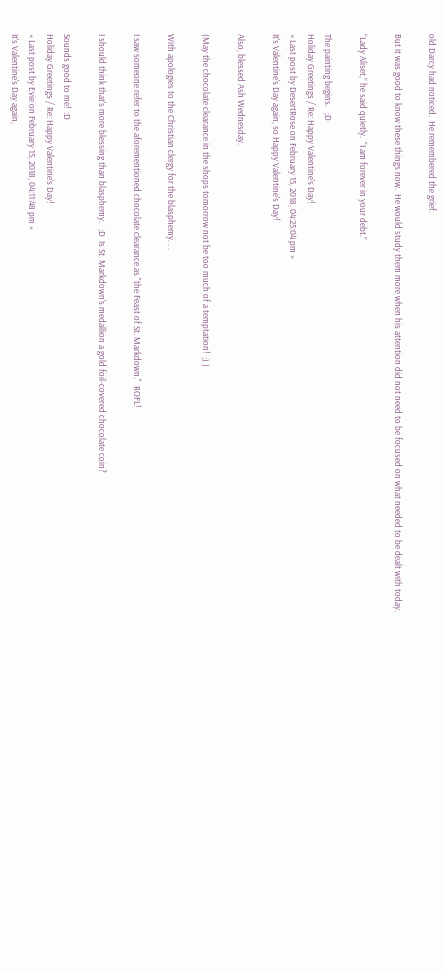old Darcy had noticed.  He remembered the grief.

But it was good to know these things now.  He would study them more when his attention did not need to be focused on what needed to be dealt with today.

“Lady Aliset,” he said quietly.  “I am forever in your debt.”

The painting begins.   ;D
Holiday Greetings / Re: Happy Valentine's Day!
« Last post by DesertRose on February 15, 2018, 04:25:04 pm »
It's Valentine's Day again, so Happy Valentine's Day!

Also, blessed Ash Wednesday.

(May the chocolate clearance in the shops tomorrow not be too much of a temptation!  ;) )

With apologies to the Christian clergy for the blasphemy. . .

I saw someone refer to the aforementioned chocolate clearance as "the Feast of St. Markdown."  ROFL!

I should think that's more blessing than blasphemy.   ;D  Is St. Markdown's medallion a gold foil-covered chocolate coin?

Sounds good to me!  :D
Holiday Greetings / Re: Happy Valentine's Day!
« Last post by Evie on February 15, 2018, 04:11:48 pm »
It's Valentine's Day again,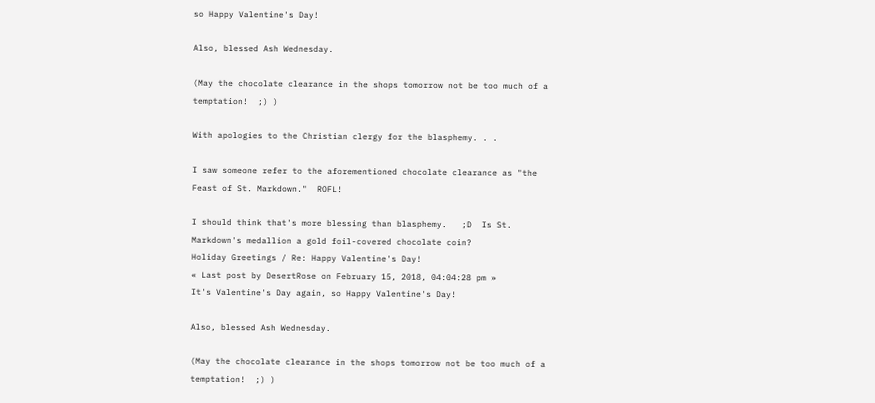so Happy Valentine's Day!

Also, blessed Ash Wednesday.

(May the chocolate clearance in the shops tomorrow not be too much of a temptation!  ;) )

With apologies to the Christian clergy for the blasphemy. . .

I saw someone refer to the aforementioned chocolate clearance as "the Feast of St. Markdown."  ROFL!

I should think that's more blessing than blasphemy.   ;D  Is St. Markdown's medallion a gold foil-covered chocolate coin?
Holiday Greetings / Re: Happy Valentine's Day!
« Last post by DesertRose on February 15, 2018, 04:04:28 pm »
It's Valentine's Day again, so Happy Valentine's Day!

Also, blessed Ash Wednesday.

(May the chocolate clearance in the shops tomorrow not be too much of a temptation!  ;) )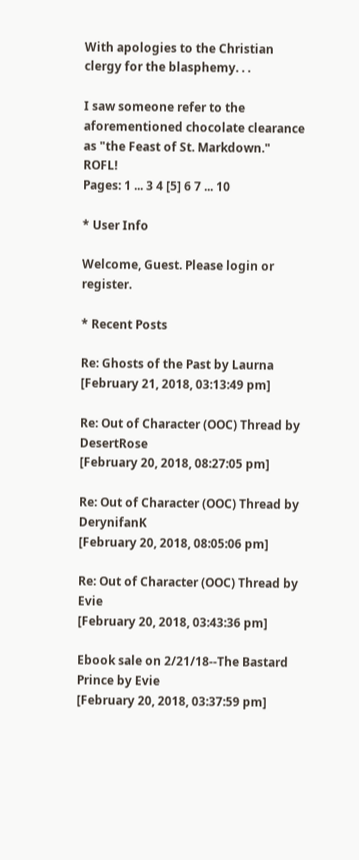With apologies to the Christian clergy for the blasphemy. . .

I saw someone refer to the aforementioned chocolate clearance as "the Feast of St. Markdown."  ROFL!
Pages: 1 ... 3 4 [5] 6 7 ... 10

* User Info

Welcome, Guest. Please login or register.

* Recent Posts

Re: Ghosts of the Past by Laurna
[February 21, 2018, 03:13:49 pm]

Re: Out of Character (OOC) Thread by DesertRose
[February 20, 2018, 08:27:05 pm]

Re: Out of Character (OOC) Thread by DerynifanK
[February 20, 2018, 08:05:06 pm]

Re: Out of Character (OOC) Thread by Evie
[February 20, 2018, 03:43:36 pm]

Ebook sale on 2/21/18--The Bastard Prince by Evie
[February 20, 2018, 03:37:59 pm]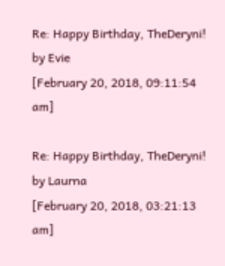Re: Happy Birthday, TheDeryni! by Evie
[February 20, 2018, 09:11:54 am]

Re: Happy Birthday, TheDeryni! by Laurna
[February 20, 2018, 03:21:13 am]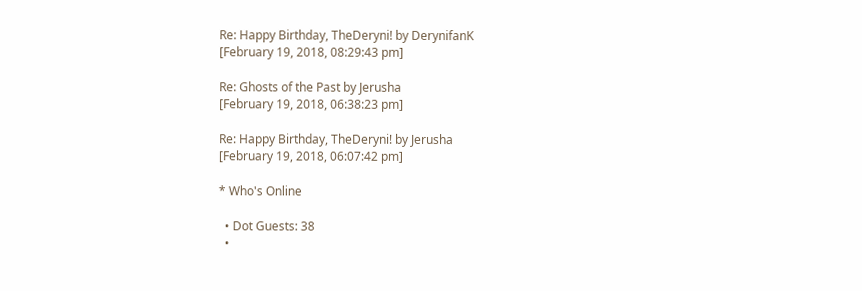Re: Happy Birthday, TheDeryni! by DerynifanK
[February 19, 2018, 08:29:43 pm]

Re: Ghosts of the Past by Jerusha
[February 19, 2018, 06:38:23 pm]

Re: Happy Birthday, TheDeryni! by Jerusha
[February 19, 2018, 06:07:42 pm]

* Who's Online

  • Dot Guests: 38
  •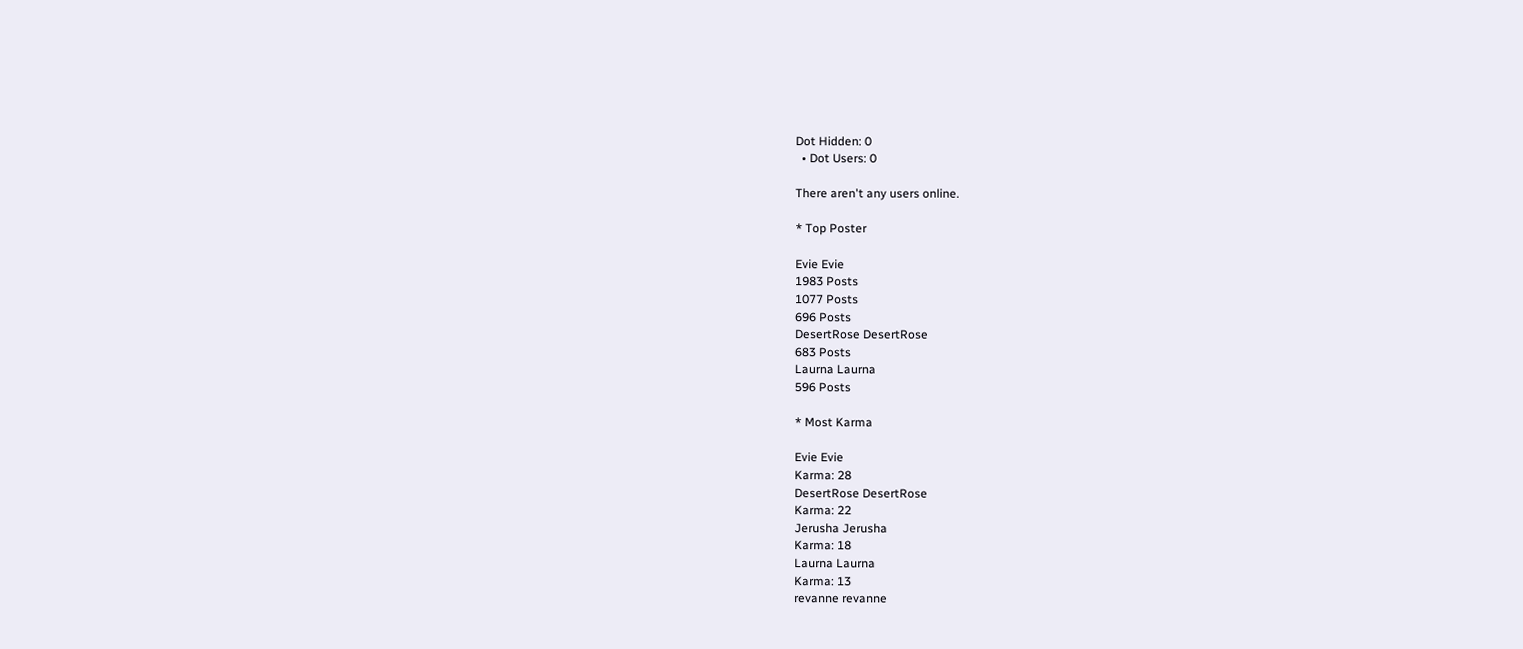Dot Hidden: 0
  • Dot Users: 0

There aren't any users online.

* Top Poster

Evie Evie
1983 Posts
1077 Posts
696 Posts
DesertRose DesertRose
683 Posts
Laurna Laurna
596 Posts

* Most Karma

Evie Evie
Karma: 28
DesertRose DesertRose
Karma: 22
Jerusha Jerusha
Karma: 18
Laurna Laurna
Karma: 13
revanne revanne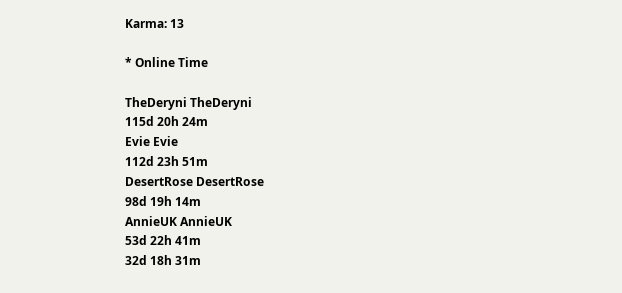Karma: 13

* Online Time

TheDeryni TheDeryni
115d 20h 24m
Evie Evie
112d 23h 51m
DesertRose DesertRose
98d 19h 14m
AnnieUK AnnieUK
53d 22h 41m
32d 18h 31m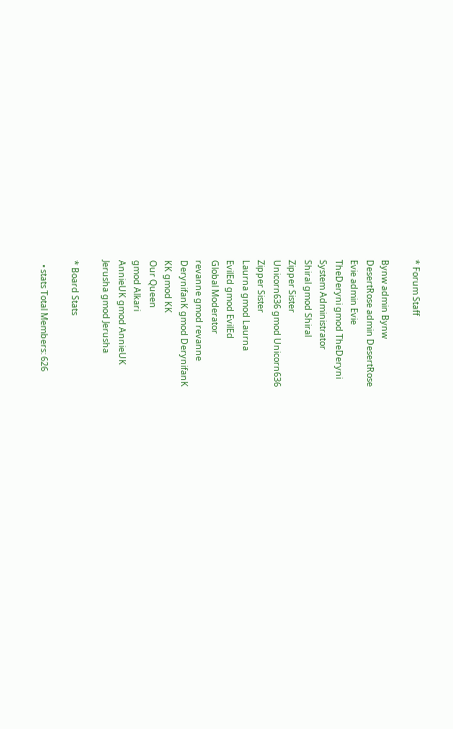* Forum Staff

Bynw admin Bynw
DesertRose admin DesertRose
Evie admin Evie
TheDeryni gmod TheDeryni
System Administrator
Shiral gmod Shiral
Zipper Sister
Unicorn636 gmod Unicorn636
Zipper Sister
Laurna gmod Laurna
EvilEd gmod EvilEd
Global Moderator
revanne gmod revanne
DerynifanK gmod DerynifanK
KK gmod KK
Our Queen
gmod Alkari
AnnieUK gmod AnnieUK
Jerusha gmod Jerusha

* Board Stats

  • stats Total Members: 626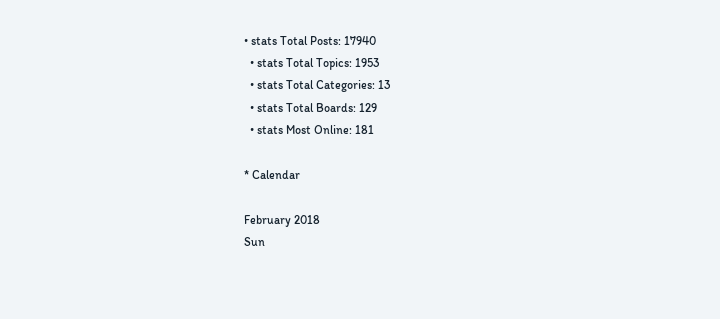• stats Total Posts: 17940
  • stats Total Topics: 1953
  • stats Total Categories: 13
  • stats Total Boards: 129
  • stats Most Online: 181

* Calendar

February 2018
Sun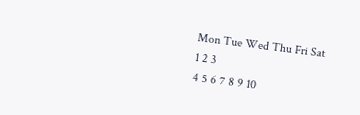Mon Tue Wed Thu Fri Sat
1 2 3
4 5 6 7 8 9 10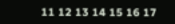11 12 13 14 15 16 17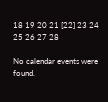18 19 20 21 [22] 23 24
25 26 27 28

No calendar events were found.